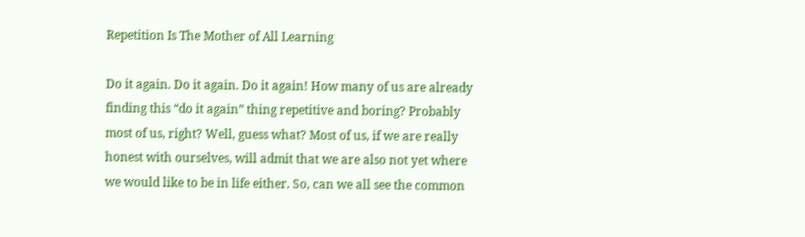Repetition Is The Mother of All Learning

Do it again. Do it again. Do it again! How many of us are already finding this “do it again” thing repetitive and boring? Probably most of us, right? Well, guess what? Most of us, if we are really honest with ourselves, will admit that we are also not yet where we would like to be in life either. So, can we all see the common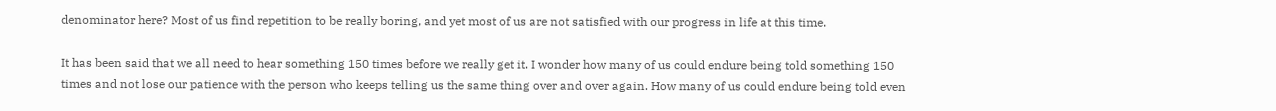denominator here? Most of us find repetition to be really boring, and yet most of us are not satisfied with our progress in life at this time.

It has been said that we all need to hear something 150 times before we really get it. I wonder how many of us could endure being told something 150 times and not lose our patience with the person who keeps telling us the same thing over and over again. How many of us could endure being told even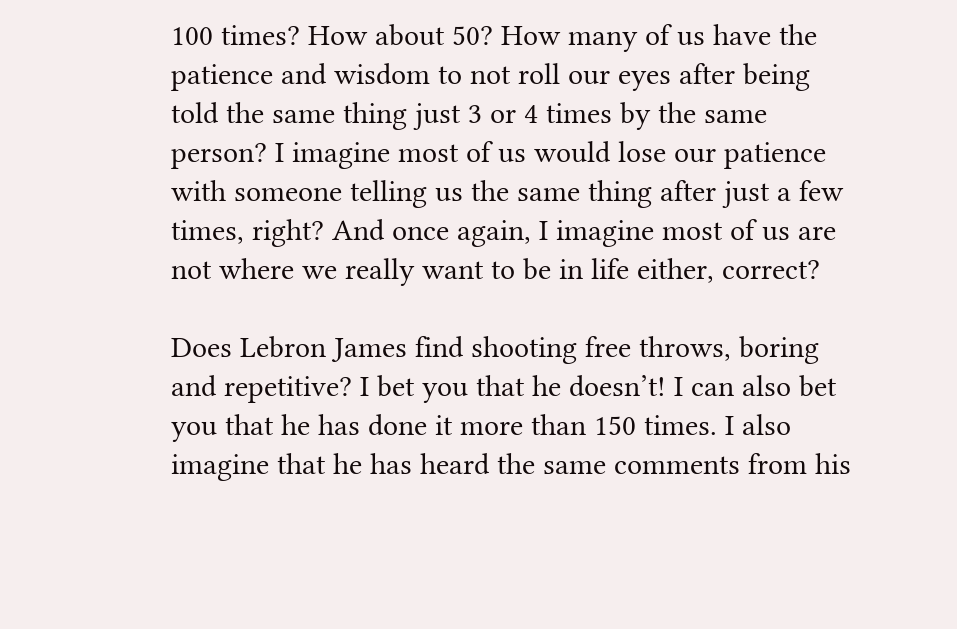100 times? How about 50? How many of us have the patience and wisdom to not roll our eyes after being told the same thing just 3 or 4 times by the same person? I imagine most of us would lose our patience with someone telling us the same thing after just a few times, right? And once again, I imagine most of us are not where we really want to be in life either, correct?

Does Lebron James find shooting free throws, boring and repetitive? I bet you that he doesn’t! I can also bet you that he has done it more than 150 times. I also imagine that he has heard the same comments from his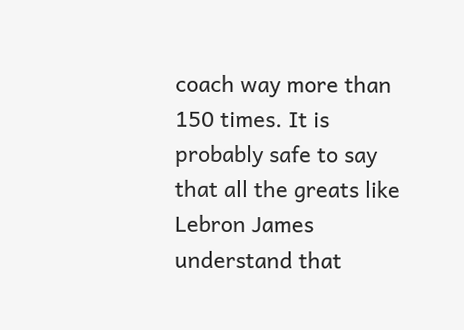coach way more than 150 times. It is probably safe to say that all the greats like Lebron James understand that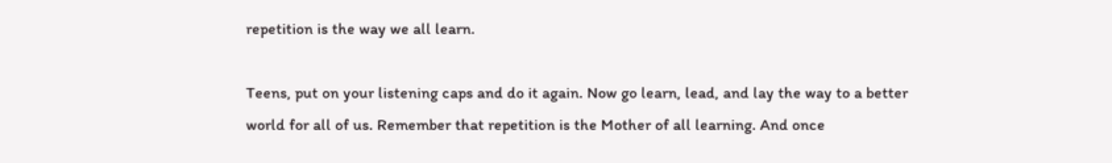repetition is the way we all learn.

Teens, put on your listening caps and do it again. Now go learn, lead, and lay the way to a better world for all of us. Remember that repetition is the Mother of all learning. And once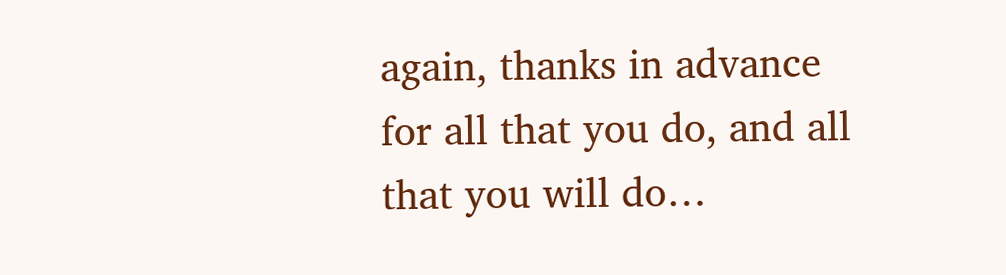again, thanks in advance for all that you do, and all that you will do…